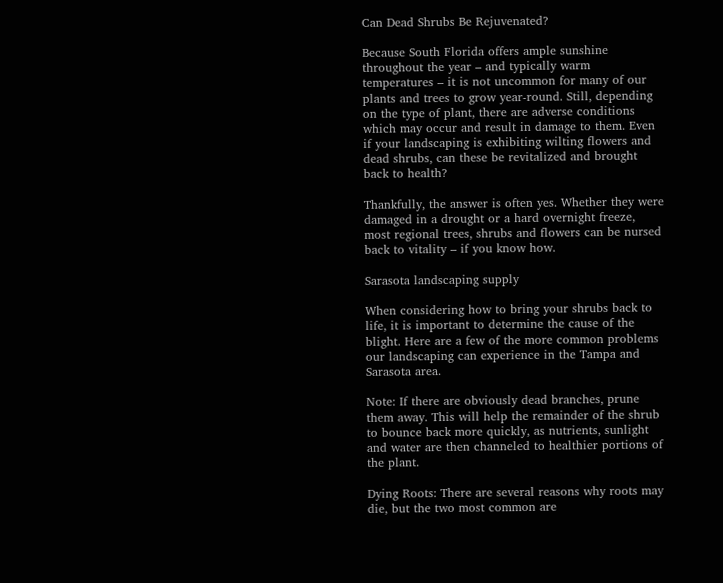Can Dead Shrubs Be Rejuvenated?

Because South Florida offers ample sunshine throughout the year – and typically warm temperatures – it is not uncommon for many of our plants and trees to grow year-round. Still, depending on the type of plant, there are adverse conditions which may occur and result in damage to them. Even if your landscaping is exhibiting wilting flowers and dead shrubs, can these be revitalized and brought back to health?

Thankfully, the answer is often yes. Whether they were damaged in a drought or a hard overnight freeze, most regional trees, shrubs and flowers can be nursed back to vitality – if you know how.

Sarasota landscaping supply

When considering how to bring your shrubs back to life, it is important to determine the cause of the blight. Here are a few of the more common problems our landscaping can experience in the Tampa and Sarasota area.

Note: If there are obviously dead branches, prune them away. This will help the remainder of the shrub to bounce back more quickly, as nutrients, sunlight and water are then channeled to healthier portions of the plant.

Dying Roots: There are several reasons why roots may die, but the two most common are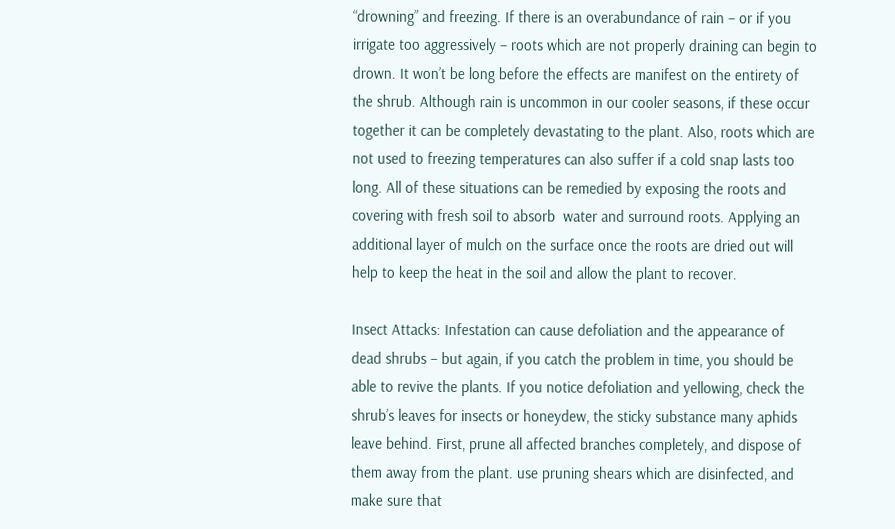“drowning” and freezing. If there is an overabundance of rain – or if you irrigate too aggressively – roots which are not properly draining can begin to drown. It won’t be long before the effects are manifest on the entirety of the shrub. Although rain is uncommon in our cooler seasons, if these occur together it can be completely devastating to the plant. Also, roots which are not used to freezing temperatures can also suffer if a cold snap lasts too long. All of these situations can be remedied by exposing the roots and covering with fresh soil to absorb  water and surround roots. Applying an additional layer of mulch on the surface once the roots are dried out will help to keep the heat in the soil and allow the plant to recover.

Insect Attacks: Infestation can cause defoliation and the appearance of dead shrubs – but again, if you catch the problem in time, you should be able to revive the plants. If you notice defoliation and yellowing, check the shrub’s leaves for insects or honeydew, the sticky substance many aphids leave behind. First, prune all affected branches completely, and dispose of them away from the plant. use pruning shears which are disinfected, and make sure that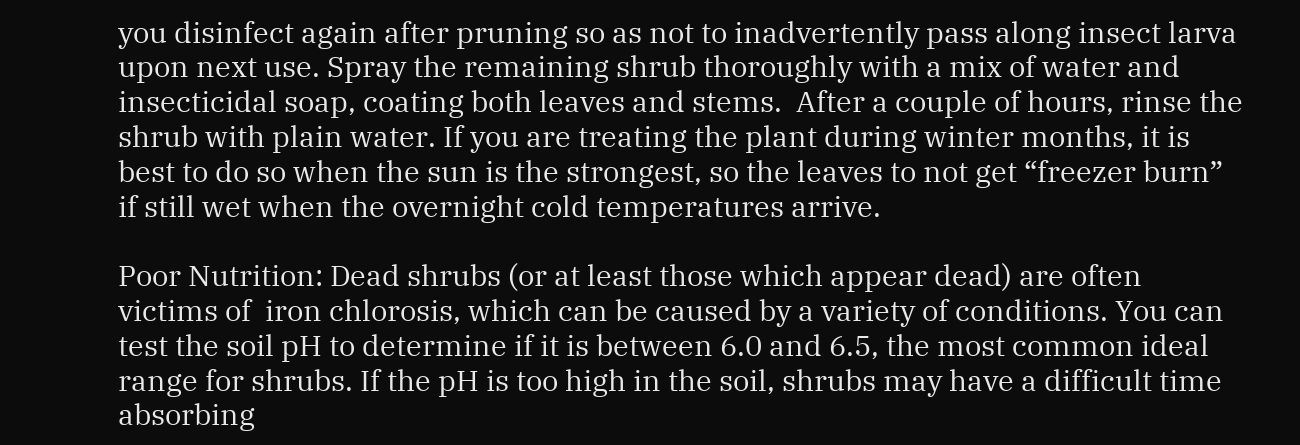you disinfect again after pruning so as not to inadvertently pass along insect larva upon next use. Spray the remaining shrub thoroughly with a mix of water and insecticidal soap, coating both leaves and stems.  After a couple of hours, rinse the shrub with plain water. If you are treating the plant during winter months, it is best to do so when the sun is the strongest, so the leaves to not get “freezer burn” if still wet when the overnight cold temperatures arrive.

Poor Nutrition: Dead shrubs (or at least those which appear dead) are often victims of  iron chlorosis, which can be caused by a variety of conditions. You can test the soil pH to determine if it is between 6.0 and 6.5, the most common ideal range for shrubs. If the pH is too high in the soil, shrubs may have a difficult time absorbing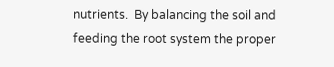nutrients.  By balancing the soil and feeding the root system the proper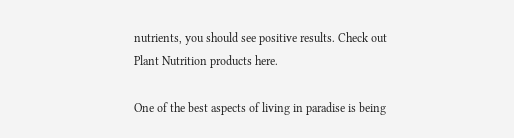nutrients, you should see positive results. Check out Plant Nutrition products here.

One of the best aspects of living in paradise is being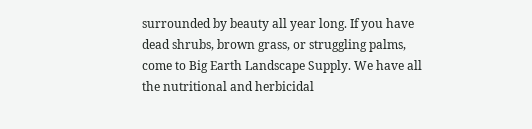surrounded by beauty all year long. If you have dead shrubs, brown grass, or struggling palms, come to Big Earth Landscape Supply. We have all the nutritional and herbicidal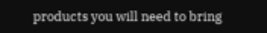products you will need to bring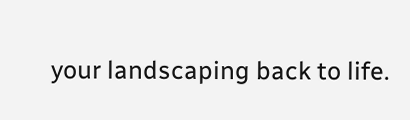your landscaping back to life.